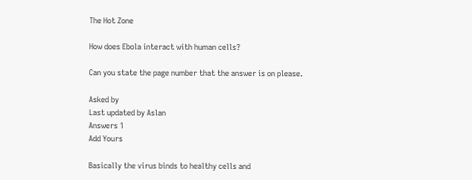The Hot Zone

How does Ebola interact with human cells?

Can you state the page number that the answer is on please.

Asked by
Last updated by Aslan
Answers 1
Add Yours

Basically the virus binds to healthy cells and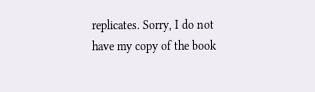replicates. Sorry, I do not have my copy of the book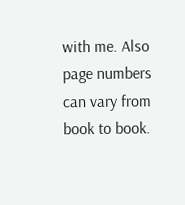with me. Also page numbers can vary from book to book.